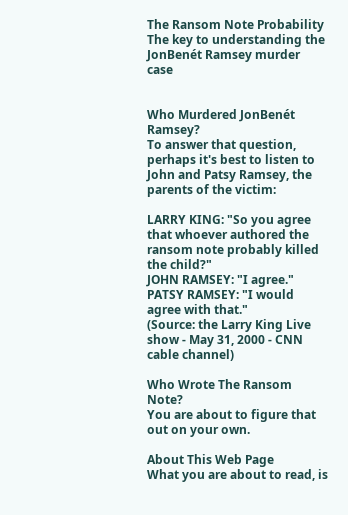The Ransom Note Probability
The key to understanding the
JonBenét Ramsey murder case


Who Murdered JonBenét Ramsey?
To answer that question, perhaps it's best to listen to John and Patsy Ramsey, the parents of the victim:

LARRY KING: "So you agree that whoever authored the ransom note probably killed the child?"
JOHN RAMSEY: "I agree."
PATSY RAMSEY: "I would agree with that."
(Source: the Larry King Live show - May 31, 2000 - CNN cable channel)

Who Wrote The Ransom Note?
You are about to figure that out on your own.

About This Web Page
What you are about to read, is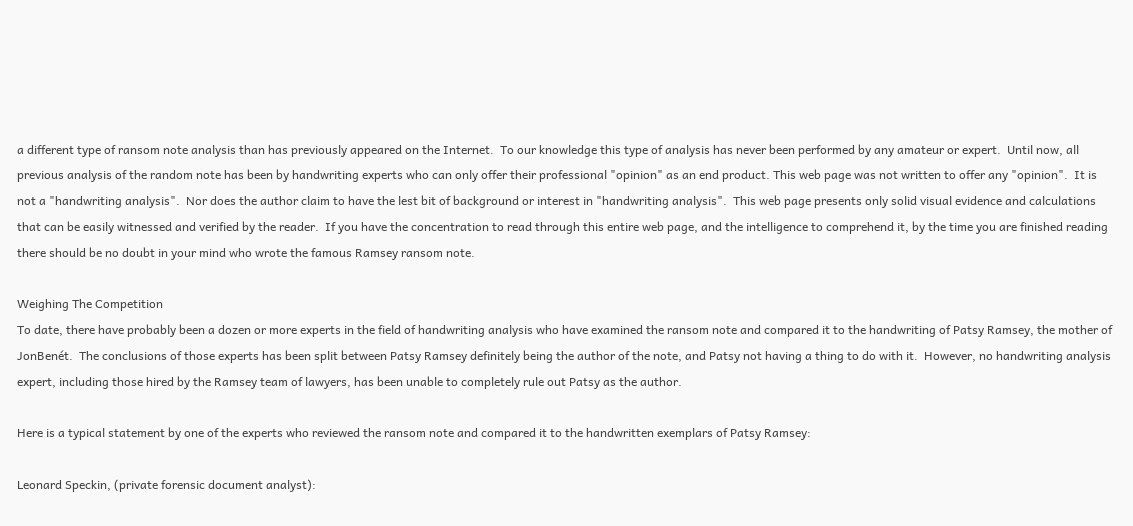a different type of ransom note analysis than has previously appeared on the Internet.  To our knowledge this type of analysis has never been performed by any amateur or expert.  Until now, all previous analysis of the random note has been by handwriting experts who can only offer their professional "opinion" as an end product. This web page was not written to offer any "opinion".  It is not a "handwriting analysis".  Nor does the author claim to have the lest bit of background or interest in "handwriting analysis".  This web page presents only solid visual evidence and calculations that can be easily witnessed and verified by the reader.  If you have the concentration to read through this entire web page, and the intelligence to comprehend it, by the time you are finished reading there should be no doubt in your mind who wrote the famous Ramsey ransom note.

Weighing The Competition
To date, there have probably been a dozen or more experts in the field of handwriting analysis who have examined the ransom note and compared it to the handwriting of Patsy Ramsey, the mother of JonBenét.  The conclusions of those experts has been split between Patsy Ramsey definitely being the author of the note, and Patsy not having a thing to do with it.  However, no handwriting analysis expert, including those hired by the Ramsey team of lawyers, has been unable to completely rule out Patsy as the author.

Here is a typical statement by one of the experts who reviewed the ransom note and compared it to the handwritten exemplars of Patsy Ramsey:

Leonard Speckin, (private forensic document analyst):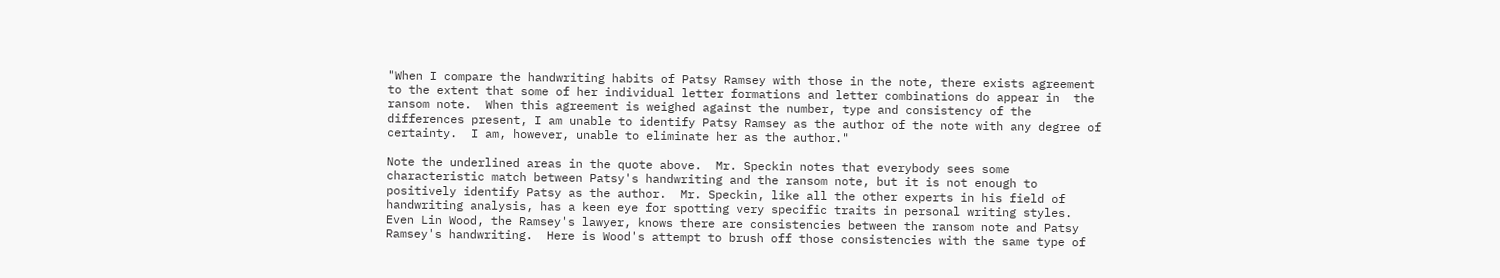"When I compare the handwriting habits of Patsy Ramsey with those in the note, there exists agreement to the extent that some of her individual letter formations and letter combinations do appear in  the ransom note.  When this agreement is weighed against the number, type and consistency of the differences present, I am unable to identify Patsy Ramsey as the author of the note with any degree of certainty.  I am, however, unable to eliminate her as the author."

Note the underlined areas in the quote above.  Mr. Speckin notes that everybody sees some characteristic match between Patsy's handwriting and the ransom note, but it is not enough to positively identify Patsy as the author.  Mr. Speckin, like all the other experts in his field of handwriting analysis, has a keen eye for spotting very specific traits in personal writing styles.  Even Lin Wood, the Ramsey's lawyer, knows there are consistencies between the ransom note and Patsy Ramsey's handwriting.  Here is Wood's attempt to brush off those consistencies with the same type of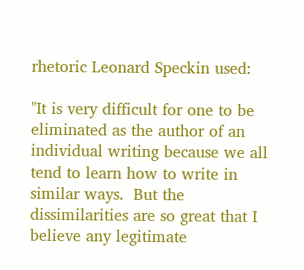rhetoric Leonard Speckin used:

"It is very difficult for one to be eliminated as the author of an individual writing because we all tend to learn how to write in similar ways.  But the dissimilarities are so great that I believe any legitimate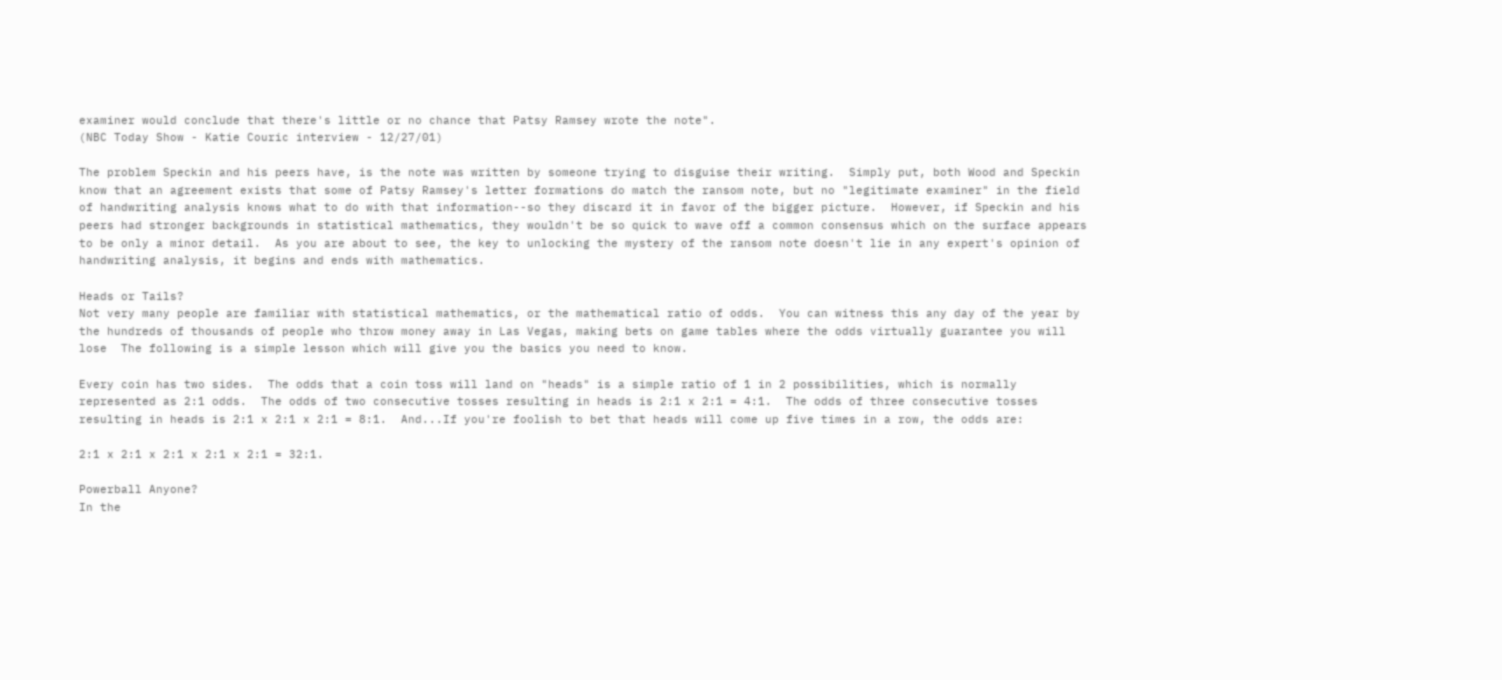examiner would conclude that there's little or no chance that Patsy Ramsey wrote the note".
(NBC Today Show - Katie Couric interview - 12/27/01)

The problem Speckin and his peers have, is the note was written by someone trying to disguise their writing.  Simply put, both Wood and Speckin know that an agreement exists that some of Patsy Ramsey's letter formations do match the ransom note, but no "legitimate examiner" in the field of handwriting analysis knows what to do with that information--so they discard it in favor of the bigger picture.  However, if Speckin and his peers had stronger backgrounds in statistical mathematics, they wouldn't be so quick to wave off a common consensus which on the surface appears to be only a minor detail.  As you are about to see, the key to unlocking the mystery of the ransom note doesn't lie in any expert's opinion of handwriting analysis, it begins and ends with mathematics.

Heads or Tails?
Not very many people are familiar with statistical mathematics, or the mathematical ratio of odds.  You can witness this any day of the year by the hundreds of thousands of people who throw money away in Las Vegas, making bets on game tables where the odds virtually guarantee you will lose  The following is a simple lesson which will give you the basics you need to know.

Every coin has two sides.  The odds that a coin toss will land on "heads" is a simple ratio of 1 in 2 possibilities, which is normally represented as 2:1 odds.  The odds of two consecutive tosses resulting in heads is 2:1 x 2:1 = 4:1.  The odds of three consecutive tosses resulting in heads is 2:1 x 2:1 x 2:1 = 8:1.  And...If you're foolish to bet that heads will come up five times in a row, the odds are:

2:1 x 2:1 x 2:1 x 2:1 x 2:1 = 32:1.

Powerball Anyone?
In the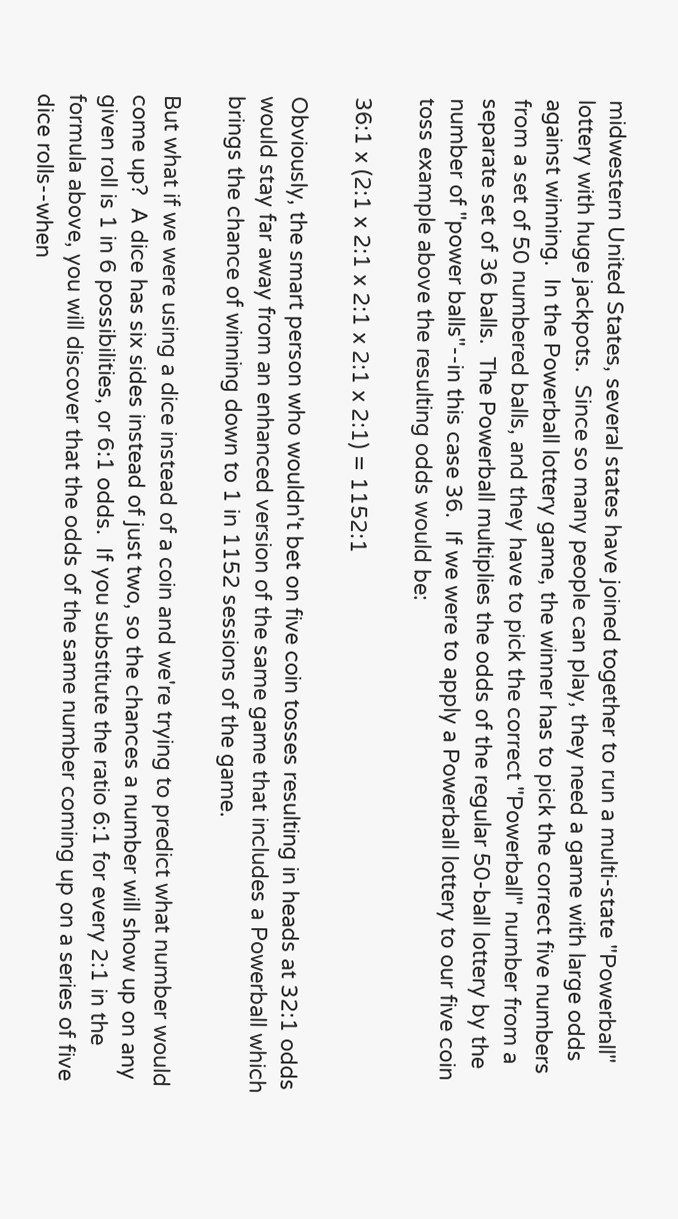midwestern United States, several states have joined together to run a multi-state "Powerball" lottery with huge jackpots.  Since so many people can play, they need a game with large odds against winning.  In the Powerball lottery game, the winner has to pick the correct five numbers from a set of 50 numbered balls, and they have to pick the correct "Powerball" number from a separate set of 36 balls.  The Powerball multiplies the odds of the regular 50-ball lottery by the number of "power balls"--in this case 36.  If we were to apply a Powerball lottery to our five coin toss example above the resulting odds would be:

36:1 x (2:1 x 2:1 x 2:1 x 2:1 x 2:1) = 1152:1

Obviously, the smart person who wouldn't bet on five coin tosses resulting in heads at 32:1 odds would stay far away from an enhanced version of the same game that includes a Powerball which brings the chance of winning down to 1 in 1152 sessions of the game.

But what if we were using a dice instead of a coin and we're trying to predict what number would come up?  A dice has six sides instead of just two, so the chances a number will show up on any given roll is 1 in 6 possibilities, or 6:1 odds.  If you substitute the ratio 6:1 for every 2:1 in the formula above, you will discover that the odds of the same number coming up on a series of five dice rolls--when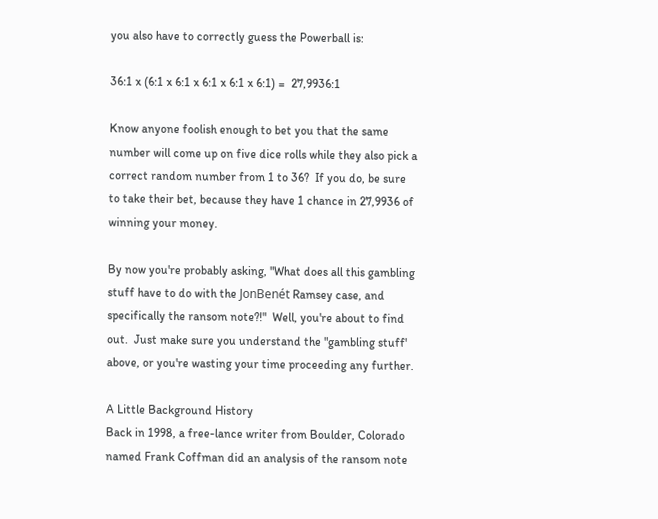you also have to correctly guess the Powerball is:

36:1 x (6:1 x 6:1 x 6:1 x 6:1 x 6:1) =  27,9936:1

Know anyone foolish enough to bet you that the same number will come up on five dice rolls while they also pick a correct random number from 1 to 36?  If you do, be sure to take their bet, because they have 1 chance in 27,9936 of winning your money.

By now you're probably asking, "What does all this gambling stuff have to do with the JonBenét Ramsey case, and specifically the ransom note?!"  Well, you're about to find out.  Just make sure you understand the "gambling stuff' above, or you're wasting your time proceeding any further.

A Little Background History
Back in 1998, a free-lance writer from Boulder, Colorado named Frank Coffman did an analysis of the ransom note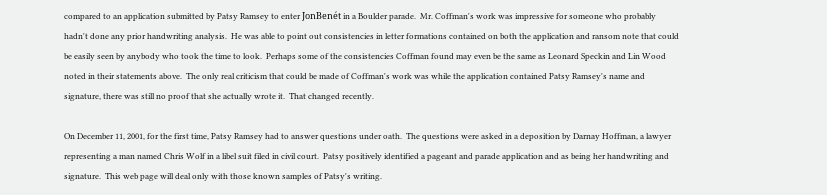compared to an application submitted by Patsy Ramsey to enter JonBenét in a Boulder parade.  Mr. Coffman's work was impressive for someone who probably hadn't done any prior handwriting analysis.  He was able to point out consistencies in letter formations contained on both the application and ransom note that could be easily seen by anybody who took the time to look.  Perhaps some of the consistencies Coffman found may even be the same as Leonard Speckin and Lin Wood noted in their statements above.  The only real criticism that could be made of Coffman's work was while the application contained Patsy Ramsey's name and signature, there was still no proof that she actually wrote it.  That changed recently.

On December 11, 2001, for the first time, Patsy Ramsey had to answer questions under oath.  The questions were asked in a deposition by Darnay Hoffman, a lawyer representing a man named Chris Wolf in a libel suit filed in civil court.  Patsy positively identified a pageant and parade application and as being her handwriting and signature.  This web page will deal only with those known samples of Patsy's writing.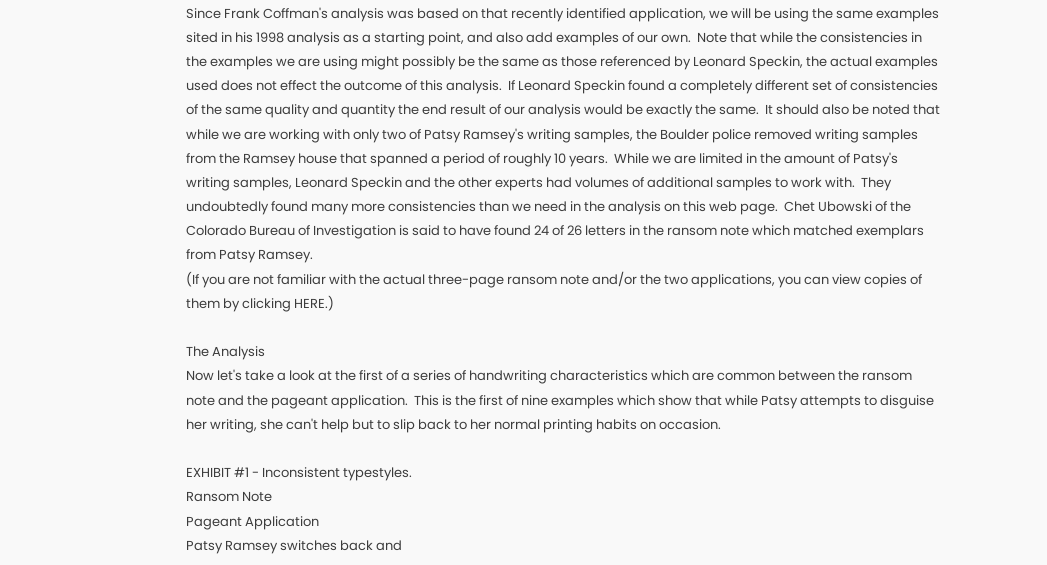Since Frank Coffman's analysis was based on that recently identified application, we will be using the same examples sited in his 1998 analysis as a starting point, and also add examples of our own.  Note that while the consistencies in the examples we are using might possibly be the same as those referenced by Leonard Speckin, the actual examples used does not effect the outcome of this analysis.  If Leonard Speckin found a completely different set of consistencies of the same quality and quantity the end result of our analysis would be exactly the same.  It should also be noted that while we are working with only two of Patsy Ramsey's writing samples, the Boulder police removed writing samples from the Ramsey house that spanned a period of roughly 10 years.  While we are limited in the amount of Patsy's writing samples, Leonard Speckin and the other experts had volumes of additional samples to work with.  They undoubtedly found many more consistencies than we need in the analysis on this web page.  Chet Ubowski of the Colorado Bureau of Investigation is said to have found 24 of 26 letters in the ransom note which matched exemplars from Patsy Ramsey.
(If you are not familiar with the actual three-page ransom note and/or the two applications, you can view copies of them by clicking HERE.)

The Analysis
Now let's take a look at the first of a series of handwriting characteristics which are common between the ransom note and the pageant application.  This is the first of nine examples which show that while Patsy attempts to disguise her writing, she can't help but to slip back to her normal printing habits on occasion.

EXHIBIT #1 - Inconsistent typestyles.
Ransom Note
Pageant Application
Patsy Ramsey switches back and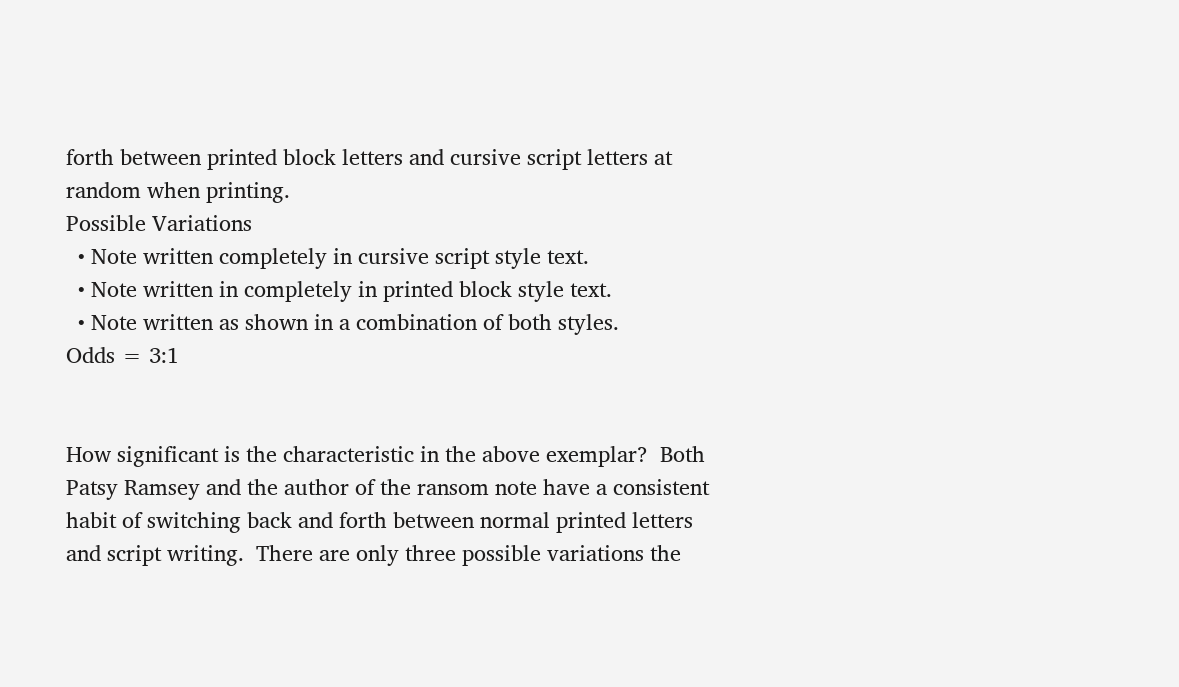forth between printed block letters and cursive script letters at random when printing.
Possible Variations
  • Note written completely in cursive script style text.
  • Note written in completely in printed block style text.
  • Note written as shown in a combination of both styles.
Odds = 3:1


How significant is the characteristic in the above exemplar?  Both Patsy Ramsey and the author of the ransom note have a consistent habit of switching back and forth between normal printed letters and script writing.  There are only three possible variations the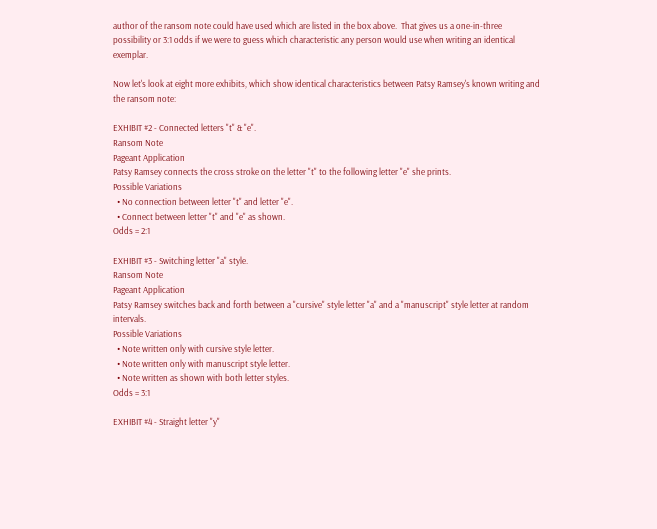author of the ransom note could have used which are listed in the box above.  That gives us a one-in-three possibility or 3:1 odds if we were to guess which characteristic any person would use when writing an identical exemplar.

Now let's look at eight more exhibits, which show identical characteristics between Patsy Ramsey's known writing and the ransom note:

EXHIBIT #2 - Connected letters "t" & "e".
Ransom Note
Pageant Application
Patsy Ramsey connects the cross stroke on the letter "t" to the following letter "e" she prints.
Possible Variations
  • No connection between letter "t" and letter "e".
  • Connect between letter "t" and "e" as shown.
Odds = 2:1

EXHIBIT #3 - Switching letter "a" style.
Ransom Note
Pageant Application
Patsy Ramsey switches back and forth between a "cursive" style letter "a" and a "manuscript" style letter at random intervals.
Possible Variations
  • Note written only with cursive style letter.
  • Note written only with manuscript style letter.
  • Note written as shown with both letter styles.
Odds = 3:1

EXHIBIT #4 - Straight letter "y"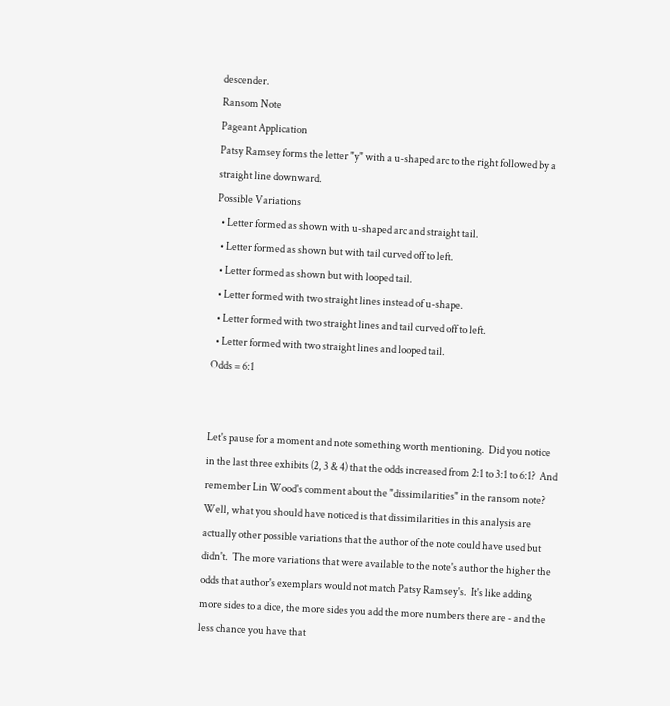descender.
Ransom Note
Pageant Application
Patsy Ramsey forms the letter "y" with a u-shaped arc to the right followed by a straight line downward.
Possible Variations
  • Letter formed as shown with u-shaped arc and straight tail.
  • Letter formed as shown but with tail curved off to left.
  • Letter formed as shown but with looped tail.
  • Letter formed with two straight lines instead of u-shape.
  • Letter formed with two straight lines and tail curved off to left.
  • Letter formed with two straight lines and looped tail.
Odds = 6:1


Let's pause for a moment and note something worth mentioning.  Did you notice in the last three exhibits (2, 3 & 4) that the odds increased from 2:1 to 3:1 to 6:1?  And remember Lin Wood's comment about the "dissimilarities" in the ransom note?  Well, what you should have noticed is that dissimilarities in this analysis are actually other possible variations that the author of the note could have used but didn't.  The more variations that were available to the note's author the higher the odds that author's exemplars would not match Patsy Ramsey's.  It's like adding more sides to a dice, the more sides you add the more numbers there are - and the less chance you have that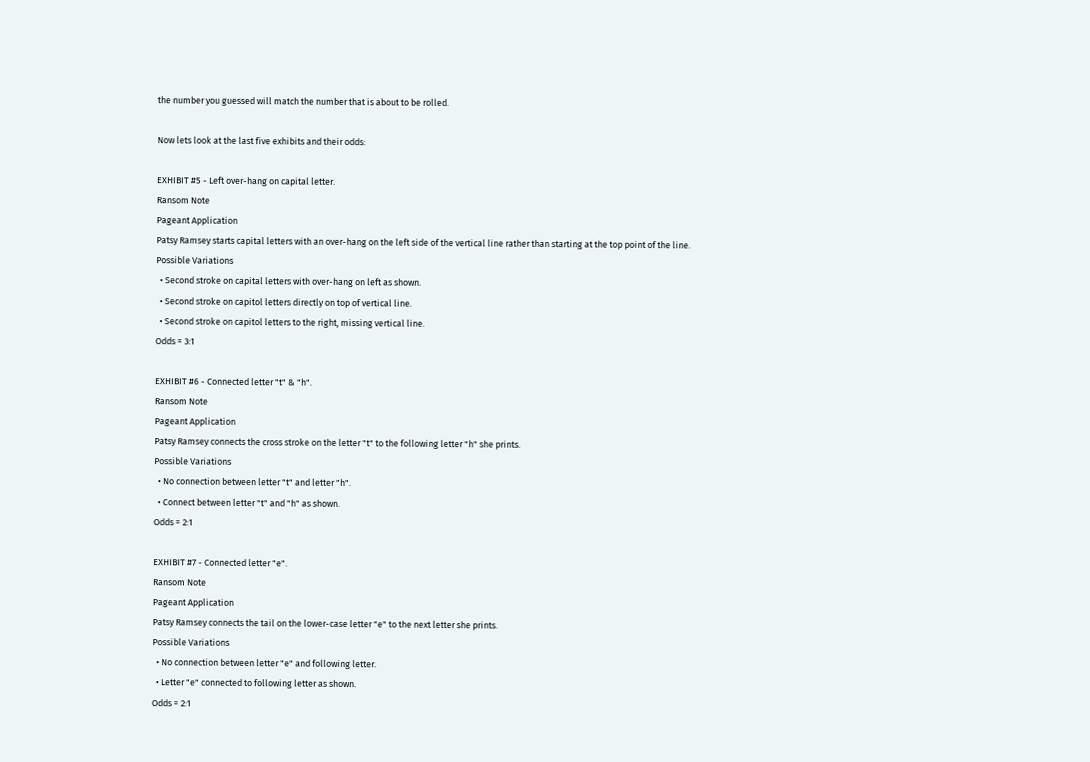the number you guessed will match the number that is about to be rolled.

Now lets look at the last five exhibits and their odds:

EXHIBIT #5 - Left over-hang on capital letter.
Ransom Note
Pageant Application
Patsy Ramsey starts capital letters with an over-hang on the left side of the vertical line rather than starting at the top point of the line.
Possible Variations
  • Second stroke on capital letters with over-hang on left as shown.
  • Second stroke on capitol letters directly on top of vertical line.
  • Second stroke on capitol letters to the right, missing vertical line.
Odds = 3:1

EXHIBIT #6 - Connected letter "t" & "h".
Ransom Note
Pageant Application
Patsy Ramsey connects the cross stroke on the letter "t" to the following letter "h" she prints.
Possible Variations
  • No connection between letter "t" and letter "h".
  • Connect between letter "t" and "h" as shown.
Odds = 2:1

EXHIBIT #7 - Connected letter "e".
Ransom Note
Pageant Application
Patsy Ramsey connects the tail on the lower-case letter "e" to the next letter she prints.
Possible Variations
  • No connection between letter "e" and following letter.
  • Letter "e" connected to following letter as shown.
Odds = 2:1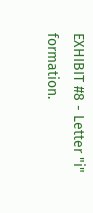EXHIBIT #8 - Letter "i" formation.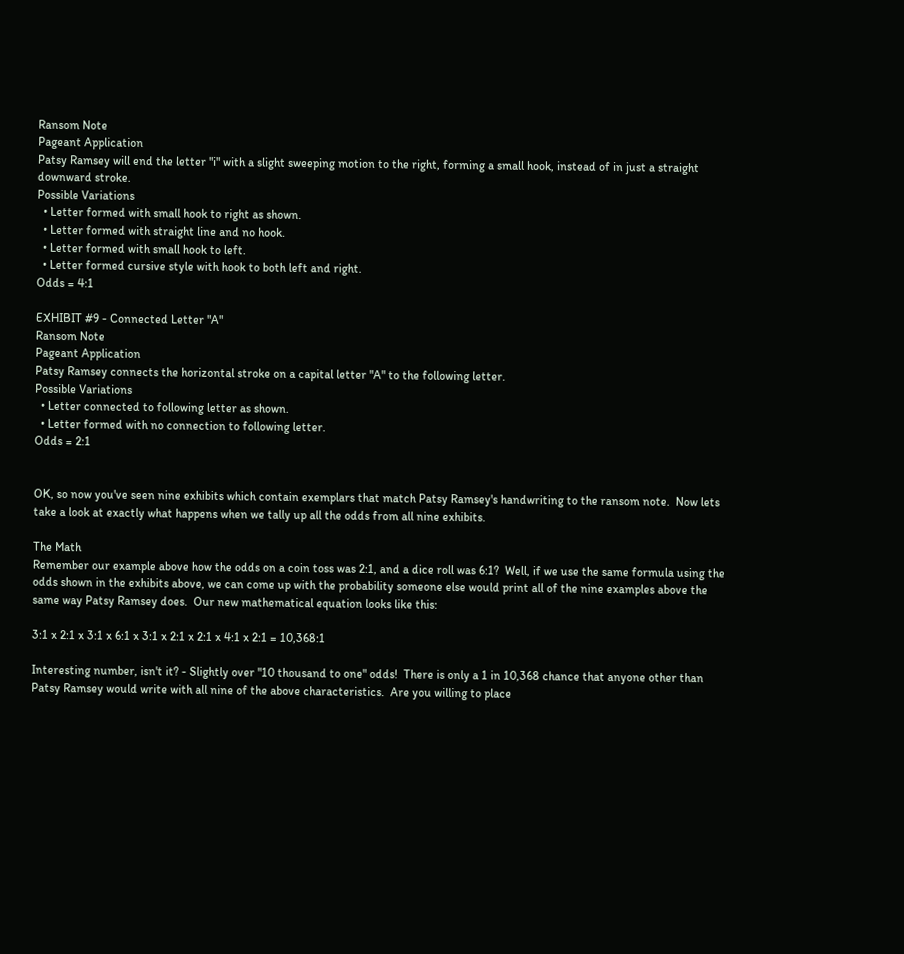Ransom Note
Pageant Application
Patsy Ramsey will end the letter "i" with a slight sweeping motion to the right, forming a small hook, instead of in just a straight downward stroke.
Possible Variations
  • Letter formed with small hook to right as shown.
  • Letter formed with straight line and no hook.
  • Letter formed with small hook to left.
  • Letter formed cursive style with hook to both left and right.
Odds = 4:1

EXHIBIT #9 - Connected Letter "A"
Ransom Note
Pageant Application
Patsy Ramsey connects the horizontal stroke on a capital letter "A" to the following letter.
Possible Variations
  • Letter connected to following letter as shown.
  • Letter formed with no connection to following letter.
Odds = 2:1


OK, so now you've seen nine exhibits which contain exemplars that match Patsy Ramsey's handwriting to the ransom note.  Now lets take a look at exactly what happens when we tally up all the odds from all nine exhibits.

The Math
Remember our example above how the odds on a coin toss was 2:1, and a dice roll was 6:1?  Well, if we use the same formula using the odds shown in the exhibits above, we can come up with the probability someone else would print all of the nine examples above the same way Patsy Ramsey does.  Our new mathematical equation looks like this:

3:1 x 2:1 x 3:1 x 6:1 x 3:1 x 2:1 x 2:1 x 4:1 x 2:1 = 10,368:1

Interesting number, isn't it? - Slightly over "10 thousand to one" odds!  There is only a 1 in 10,368 chance that anyone other than Patsy Ramsey would write with all nine of the above characteristics.  Are you willing to place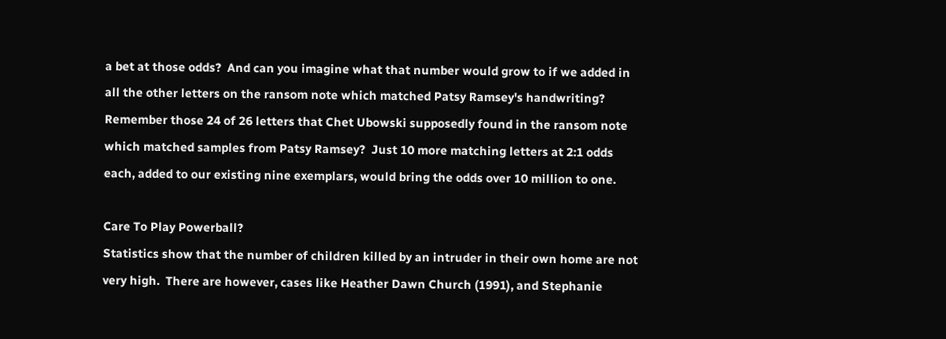a bet at those odds?  And can you imagine what that number would grow to if we added in all the other letters on the ransom note which matched Patsy Ramsey's handwriting?  Remember those 24 of 26 letters that Chet Ubowski supposedly found in the ransom note which matched samples from Patsy Ramsey?  Just 10 more matching letters at 2:1 odds each, added to our existing nine exemplars, would bring the odds over 10 million to one.

Care To Play Powerball?
Statistics show that the number of children killed by an intruder in their own home are not very high.  There are however, cases like Heather Dawn Church (1991), and Stephanie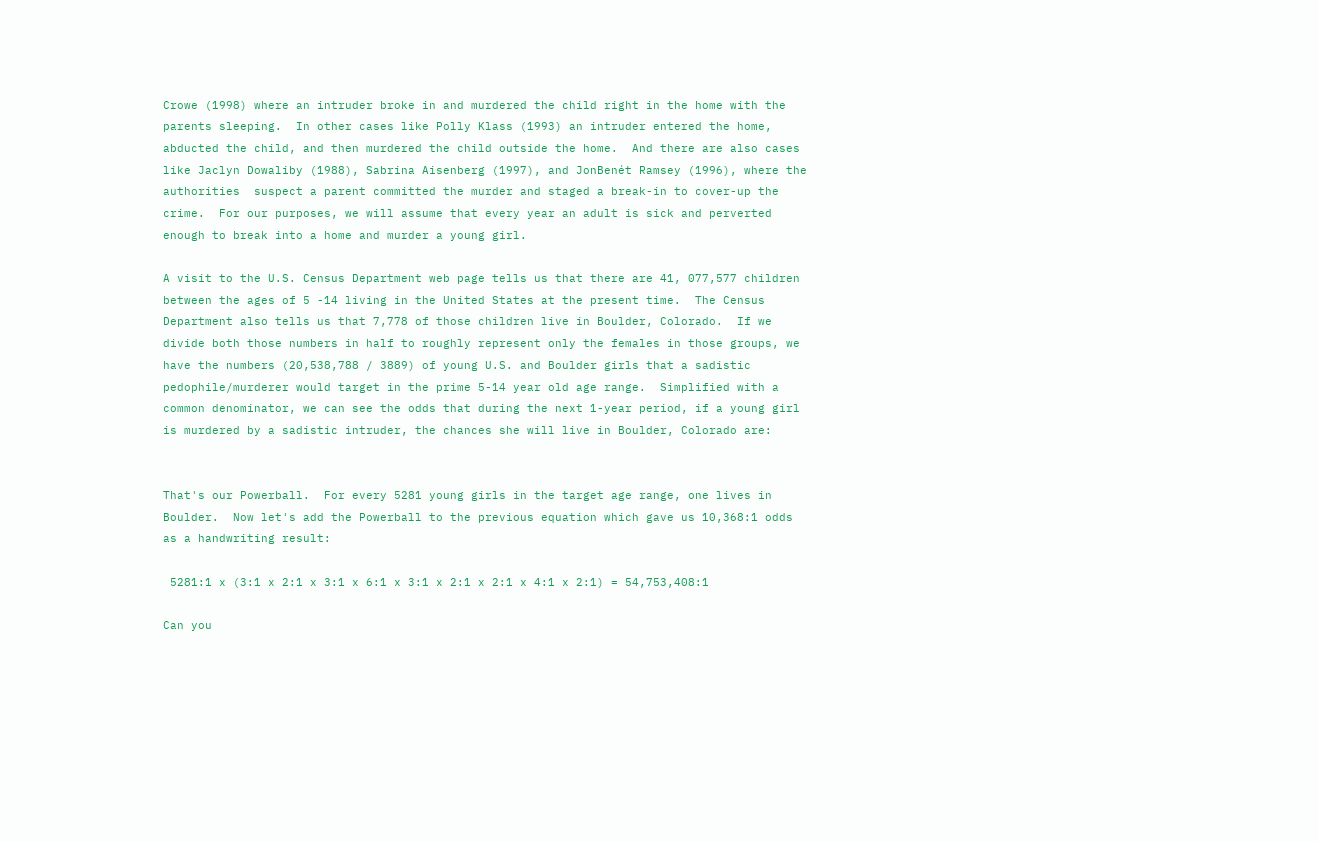Crowe (1998) where an intruder broke in and murdered the child right in the home with the parents sleeping.  In other cases like Polly Klass (1993) an intruder entered the home, abducted the child, and then murdered the child outside the home.  And there are also cases like Jaclyn Dowaliby (1988), Sabrina Aisenberg (1997), and JonBenét Ramsey (1996), where the authorities  suspect a parent committed the murder and staged a break-in to cover-up the crime.  For our purposes, we will assume that every year an adult is sick and perverted enough to break into a home and murder a young girl.

A visit to the U.S. Census Department web page tells us that there are 41, 077,577 children between the ages of 5 -14 living in the United States at the present time.  The Census Department also tells us that 7,778 of those children live in Boulder, Colorado.  If we divide both those numbers in half to roughly represent only the females in those groups, we have the numbers (20,538,788 / 3889) of young U.S. and Boulder girls that a sadistic pedophile/murderer would target in the prime 5-14 year old age range.  Simplified with a common denominator, we can see the odds that during the next 1-year period, if a young girl is murdered by a sadistic intruder, the chances she will live in Boulder, Colorado are:


That's our Powerball.  For every 5281 young girls in the target age range, one lives in Boulder.  Now let's add the Powerball to the previous equation which gave us 10,368:1 odds as a handwriting result:

 5281:1 x (3:1 x 2:1 x 3:1 x 6:1 x 3:1 x 2:1 x 2:1 x 4:1 x 2:1) = 54,753,408:1

Can you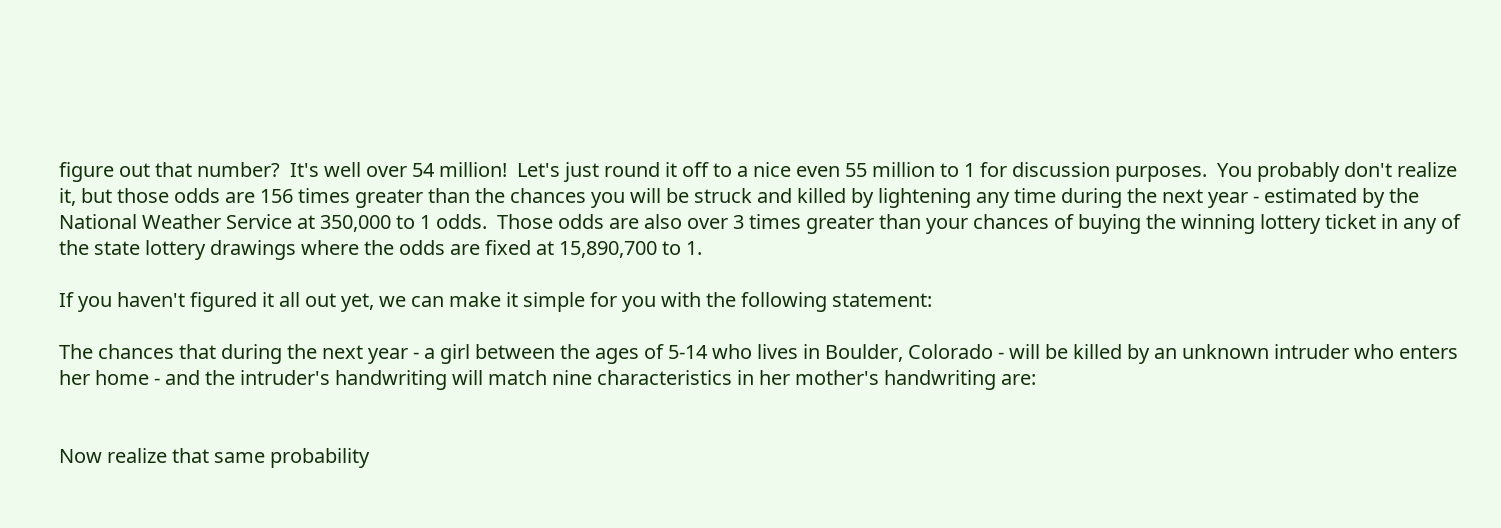figure out that number?  It's well over 54 million!  Let's just round it off to a nice even 55 million to 1 for discussion purposes.  You probably don't realize it, but those odds are 156 times greater than the chances you will be struck and killed by lightening any time during the next year - estimated by the National Weather Service at 350,000 to 1 odds.  Those odds are also over 3 times greater than your chances of buying the winning lottery ticket in any of the state lottery drawings where the odds are fixed at 15,890,700 to 1.

If you haven't figured it all out yet, we can make it simple for you with the following statement:

The chances that during the next year - a girl between the ages of 5-14 who lives in Boulder, Colorado - will be killed by an unknown intruder who enters her home - and the intruder's handwriting will match nine characteristics in her mother's handwriting are:


Now realize that same probability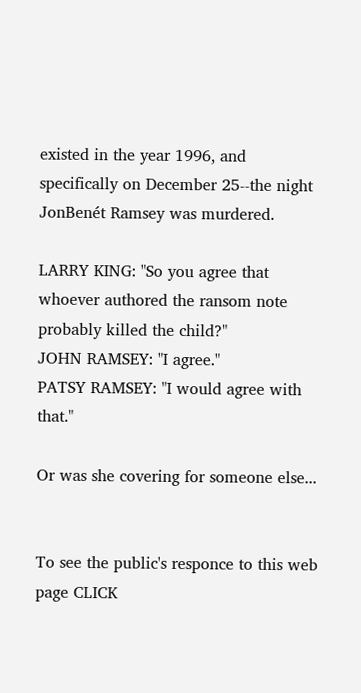existed in the year 1996, and specifically on December 25--the night JonBenét Ramsey was murdered.

LARRY KING: "So you agree that whoever authored the ransom note probably killed the child?"
JOHN RAMSEY: "I agree."
PATSY RAMSEY: "I would agree with that."

Or was she covering for someone else...


To see the public's responce to this web page CLICK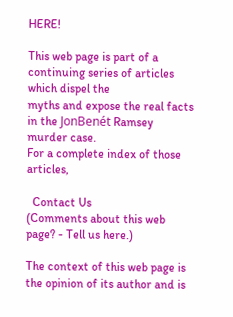HERE!

This web page is part of a continuing series of articles which dispel the
myths and expose the real facts in the JonBenét Ramsey murder case.
For a complete index of those articles,

  Contact Us
(Comments about this web page? - Tell us here.)

The context of this web page is the opinion of its author and is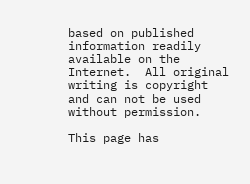based on published information readily available on the Internet.  All original writing is copyright and can not be used without permission.

This page has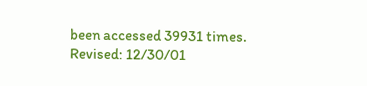been accessed 39931 times.
Revised: 12/30/01